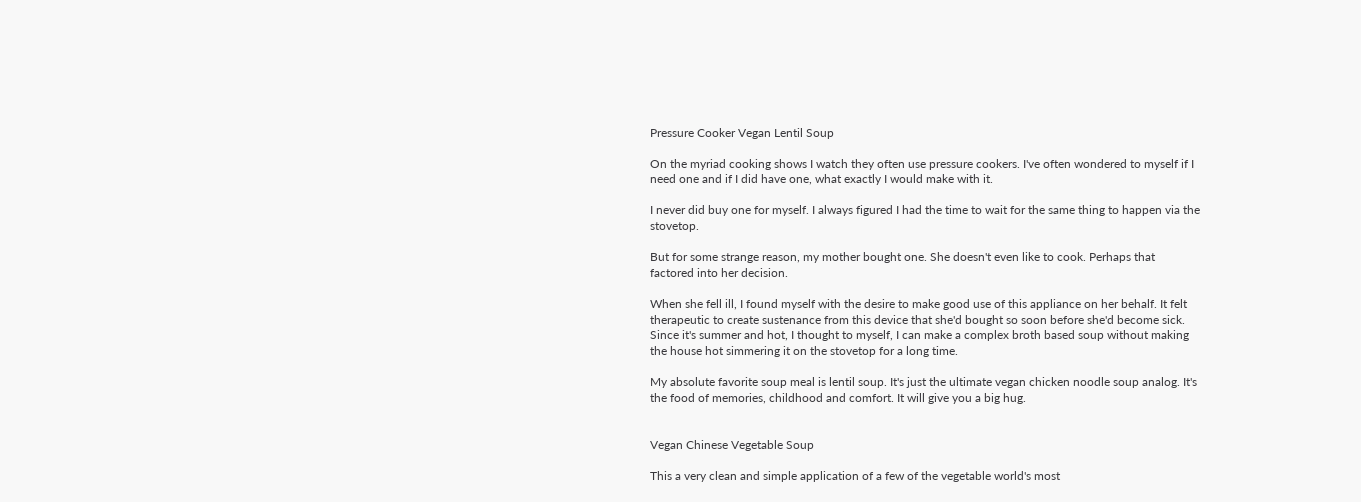Pressure Cooker Vegan Lentil Soup

On the myriad cooking shows I watch they often use pressure cookers. I've often wondered to myself if I need one and if I did have one, what exactly I would make with it.

I never did buy one for myself. I always figured I had the time to wait for the same thing to happen via the stovetop.

But for some strange reason, my mother bought one. She doesn't even like to cook. Perhaps that factored into her decision.

When she fell ill, I found myself with the desire to make good use of this appliance on her behalf. It felt therapeutic to create sustenance from this device that she'd bought so soon before she'd become sick.
Since it's summer and hot, I thought to myself, I can make a complex broth based soup without making the house hot simmering it on the stovetop for a long time.

My absolute favorite soup meal is lentil soup. It's just the ultimate vegan chicken noodle soup analog. It's the food of memories, childhood and comfort. It will give you a big hug.


Vegan Chinese Vegetable Soup

This a very clean and simple application of a few of the vegetable world's most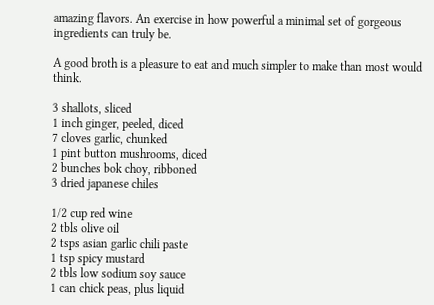amazing flavors. An exercise in how powerful a minimal set of gorgeous ingredients can truly be.

A good broth is a pleasure to eat and much simpler to make than most would think.

3 shallots, sliced
1 inch ginger, peeled, diced
7 cloves garlic, chunked
1 pint button mushrooms, diced
2 bunches bok choy, ribboned
3 dried japanese chiles

1/2 cup red wine
2 tbls olive oil
2 tsps asian garlic chili paste
1 tsp spicy mustard
2 tbls low sodium soy sauce
1 can chick peas, plus liquid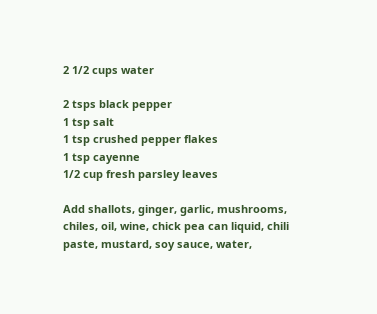2 1/2 cups water

2 tsps black pepper
1 tsp salt
1 tsp crushed pepper flakes
1 tsp cayenne
1/2 cup fresh parsley leaves

Add shallots, ginger, garlic, mushrooms, chiles, oil, wine, chick pea can liquid, chili paste, mustard, soy sauce, water,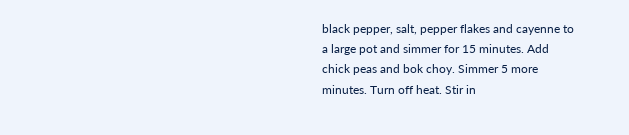black pepper, salt, pepper flakes and cayenne to a large pot and simmer for 15 minutes. Add chick peas and bok choy. Simmer 5 more minutes. Turn off heat. Stir in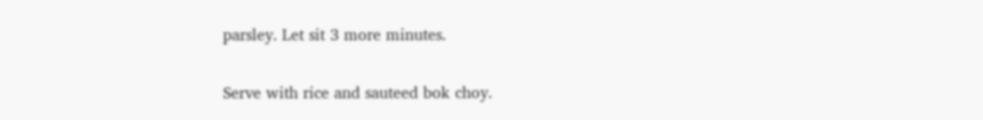parsley. Let sit 3 more minutes.

Serve with rice and sauteed bok choy.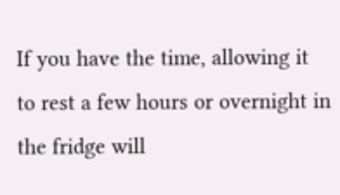If you have the time, allowing it to rest a few hours or overnight in the fridge will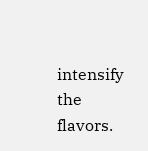intensify the flavors.